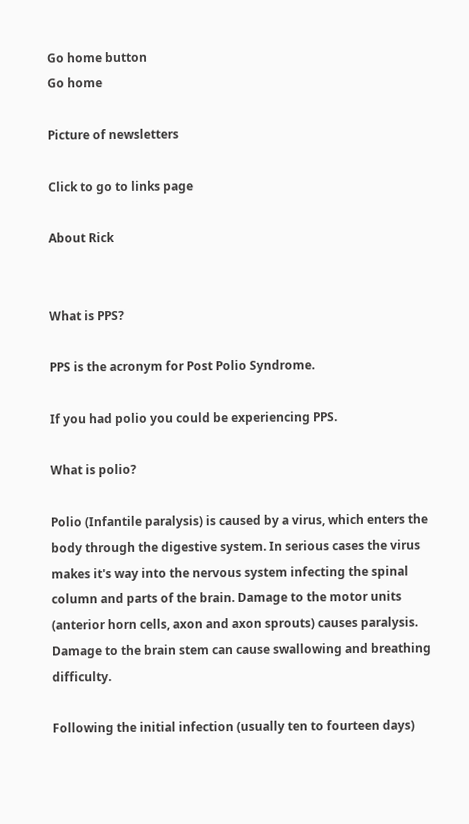Go home button
Go home

Picture of newsletters

Click to go to links page

About Rick


What is PPS?

PPS is the acronym for Post Polio Syndrome.

If you had polio you could be experiencing PPS.

What is polio?

Polio (Infantile paralysis) is caused by a virus, which enters the body through the digestive system. In serious cases the virus makes it's way into the nervous system infecting the spinal column and parts of the brain. Damage to the motor units (anterior horn cells, axon and axon sprouts) causes paralysis. Damage to the brain stem can cause swallowing and breathing difficulty.

Following the initial infection (usually ten to fourteen days)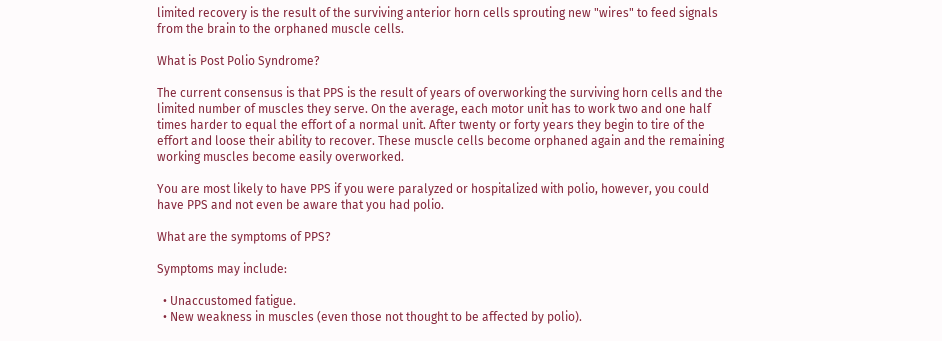limited recovery is the result of the surviving anterior horn cells sprouting new "wires" to feed signals from the brain to the orphaned muscle cells.

What is Post Polio Syndrome?

The current consensus is that PPS is the result of years of overworking the surviving horn cells and the limited number of muscles they serve. On the average, each motor unit has to work two and one half times harder to equal the effort of a normal unit. After twenty or forty years they begin to tire of the effort and loose their ability to recover. These muscle cells become orphaned again and the remaining working muscles become easily overworked.

You are most likely to have PPS if you were paralyzed or hospitalized with polio, however, you could have PPS and not even be aware that you had polio.

What are the symptoms of PPS?

Symptoms may include:

  • Unaccustomed fatigue.
  • New weakness in muscles (even those not thought to be affected by polio).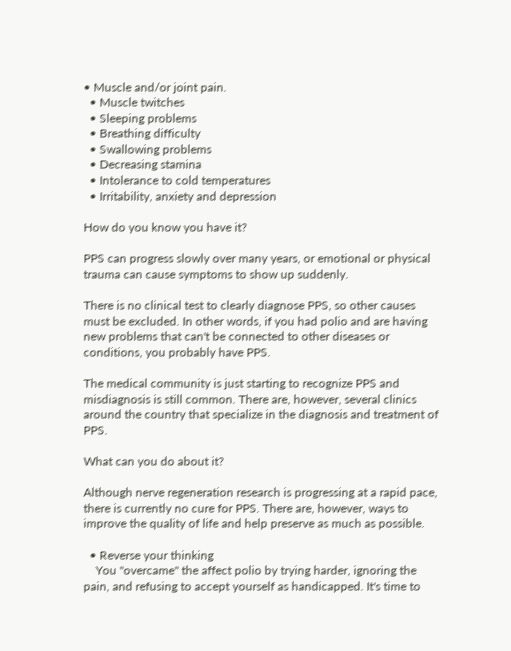• Muscle and/or joint pain.
  • Muscle twitches
  • Sleeping problems
  • Breathing difficulty
  • Swallowing problems
  • Decreasing stamina
  • Intolerance to cold temperatures
  • Irritability, anxiety and depression

How do you know you have it?

PPS can progress slowly over many years, or emotional or physical trauma can cause symptoms to show up suddenly.

There is no clinical test to clearly diagnose PPS, so other causes must be excluded. In other words, if you had polio and are having new problems that can't be connected to other diseases or conditions, you probably have PPS.

The medical community is just starting to recognize PPS and misdiagnosis is still common. There are, however, several clinics around the country that specialize in the diagnosis and treatment of PPS.

What can you do about it?

Although nerve regeneration research is progressing at a rapid pace, there is currently no cure for PPS. There are, however, ways to improve the quality of life and help preserve as much as possible.

  • Reverse your thinking
    You "overcame" the affect polio by trying harder, ignoring the pain, and refusing to accept yourself as handicapped. It's time to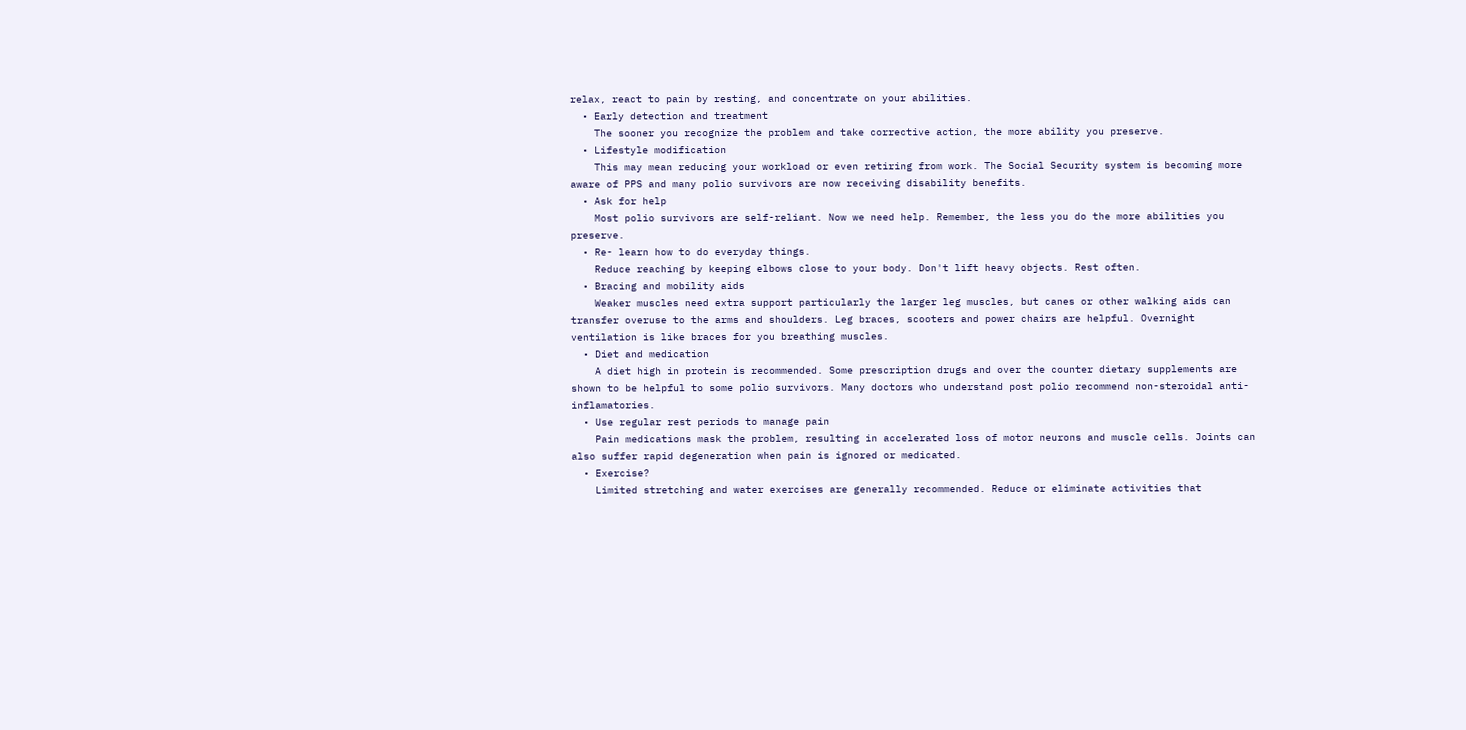relax, react to pain by resting, and concentrate on your abilities.
  • Early detection and treatment
    The sooner you recognize the problem and take corrective action, the more ability you preserve.
  • Lifestyle modification
    This may mean reducing your workload or even retiring from work. The Social Security system is becoming more aware of PPS and many polio survivors are now receiving disability benefits.
  • Ask for help
    Most polio survivors are self-reliant. Now we need help. Remember, the less you do the more abilities you preserve.
  • Re- learn how to do everyday things.
    Reduce reaching by keeping elbows close to your body. Don't lift heavy objects. Rest often.
  • Bracing and mobility aids
    Weaker muscles need extra support particularly the larger leg muscles, but canes or other walking aids can transfer overuse to the arms and shoulders. Leg braces, scooters and power chairs are helpful. Overnight ventilation is like braces for you breathing muscles.
  • Diet and medication
    A diet high in protein is recommended. Some prescription drugs and over the counter dietary supplements are shown to be helpful to some polio survivors. Many doctors who understand post polio recommend non-steroidal anti-inflamatories.
  • Use regular rest periods to manage pain
    Pain medications mask the problem, resulting in accelerated loss of motor neurons and muscle cells. Joints can also suffer rapid degeneration when pain is ignored or medicated.
  • Exercise?
    Limited stretching and water exercises are generally recommended. Reduce or eliminate activities that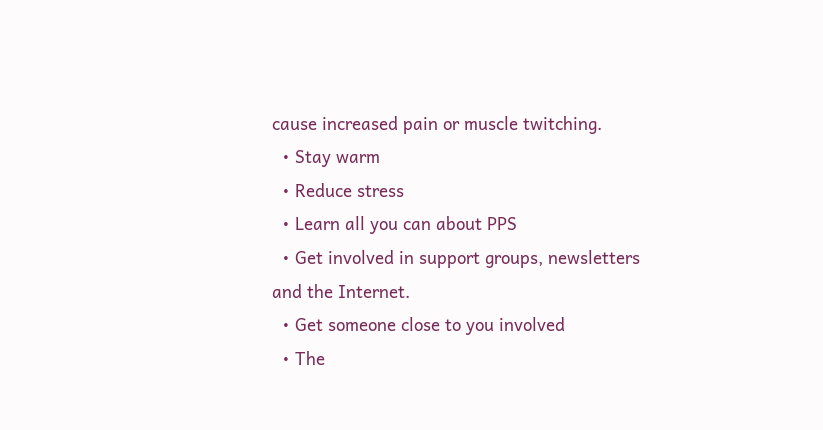cause increased pain or muscle twitching.
  • Stay warm
  • Reduce stress
  • Learn all you can about PPS
  • Get involved in support groups, newsletters and the Internet.
  • Get someone close to you involved
  • The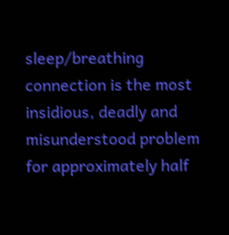sleep/breathing connection is the most insidious, deadly and misunderstood problem for approximately half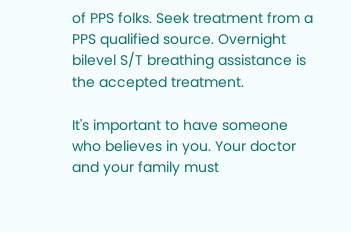of PPS folks. Seek treatment from a PPS qualified source. Overnight bilevel S/T breathing assistance is the accepted treatment.

It's important to have someone who believes in you. Your doctor and your family must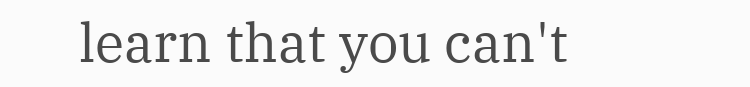learn that you can't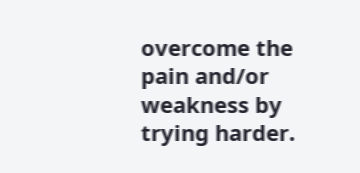overcome the pain and/or weakness by trying harder.